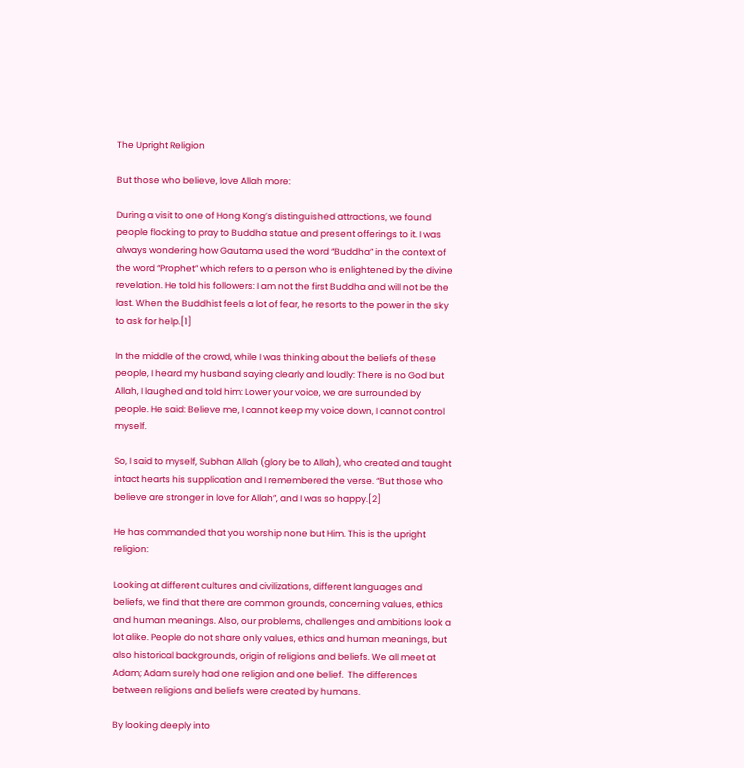The Upright Religion

But those who believe, love Allah more:

During a visit to one of Hong Kong’s distinguished attractions, we found people flocking to pray to Buddha statue and present offerings to it. I was always wondering how Gautama used the word “Buddha” in the context of the word “Prophet” which refers to a person who is enlightened by the divine revelation. He told his followers: I am not the first Buddha and will not be the last. When the Buddhist feels a lot of fear, he resorts to the power in the sky to ask for help.[1]

In the middle of the crowd, while I was thinking about the beliefs of these people, I heard my husband saying clearly and loudly: There is no God but Allah, I laughed and told him: Lower your voice, we are surrounded by people. He said: Believe me, I cannot keep my voice down, I cannot control myself.

So, I said to myself, Subhan Allah (glory be to Allah), who created and taught intact hearts his supplication and I remembered the verse. “But those who believe are stronger in love for Allah”, and I was so happy.[2]

He has commanded that you worship none but Him. This is the upright religion:

Looking at different cultures and civilizations, different languages and beliefs, we find that there are common grounds, concerning values, ethics and human meanings. Also, our problems, challenges and ambitions look a lot alike. People do not share only values, ethics and human meanings, but also historical backgrounds, origin of religions and beliefs. We all meet at Adam; Adam surely had one religion and one belief.  The differences between religions and beliefs were created by humans.

By looking deeply into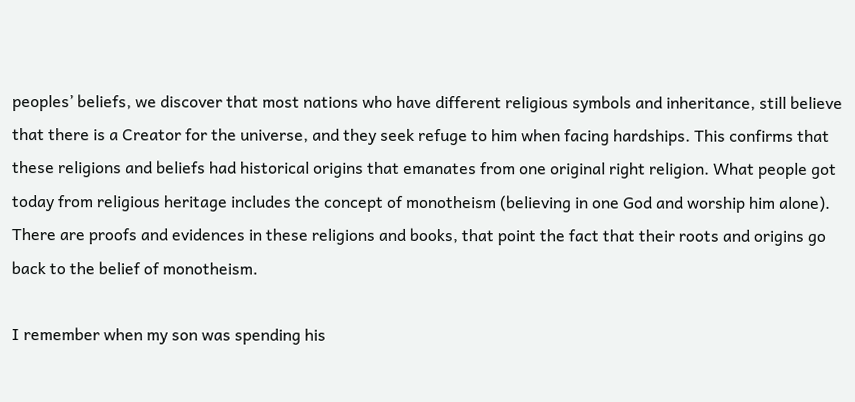peoples’ beliefs, we discover that most nations who have different religious symbols and inheritance, still believe that there is a Creator for the universe, and they seek refuge to him when facing hardships. This confirms that these religions and beliefs had historical origins that emanates from one original right religion. What people got today from religious heritage includes the concept of monotheism (believing in one God and worship him alone). There are proofs and evidences in these religions and books, that point the fact that their roots and origins go back to the belief of monotheism.

I remember when my son was spending his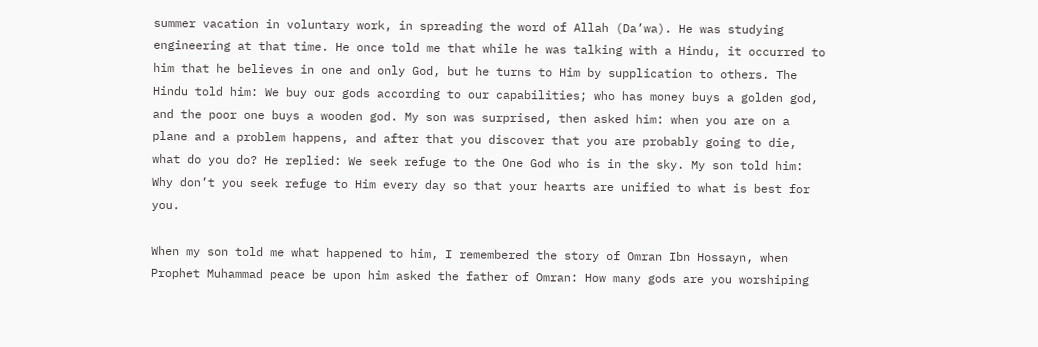summer vacation in voluntary work, in spreading the word of Allah (Da’wa). He was studying engineering at that time. He once told me that while he was talking with a Hindu, it occurred to him that he believes in one and only God, but he turns to Him by supplication to others. The Hindu told him: We buy our gods according to our capabilities; who has money buys a golden god, and the poor one buys a wooden god. My son was surprised, then asked him: when you are on a plane and a problem happens, and after that you discover that you are probably going to die, what do you do? He replied: We seek refuge to the One God who is in the sky. My son told him: Why don’t you seek refuge to Him every day so that your hearts are unified to what is best for you.

When my son told me what happened to him, I remembered the story of Omran Ibn Hossayn, when Prophet Muhammad peace be upon him asked the father of Omran: How many gods are you worshiping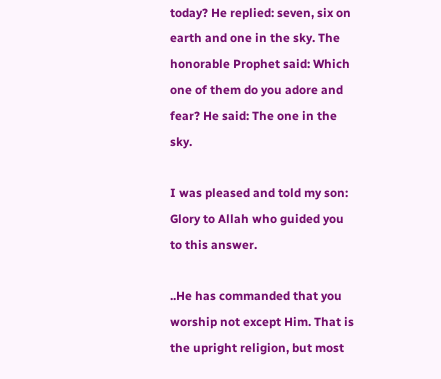today? He replied: seven, six on earth and one in the sky. The honorable Prophet said: Which one of them do you adore and fear? He said: The one in the sky.

I was pleased and told my son: Glory to Allah who guided you to this answer.

..He has commanded that you worship not except Him. That is the upright religion, but most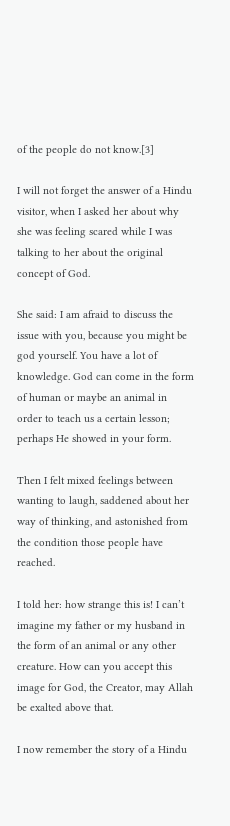of the people do not know.[3]

I will not forget the answer of a Hindu visitor, when I asked her about why she was feeling scared while I was talking to her about the original concept of God.

She said: I am afraid to discuss the issue with you, because you might be god yourself. You have a lot of knowledge. God can come in the form of human or maybe an animal in order to teach us a certain lesson; perhaps He showed in your form.

Then I felt mixed feelings between wanting to laugh, saddened about her way of thinking, and astonished from the condition those people have reached.

I told her: how strange this is! I can’t imagine my father or my husband in the form of an animal or any other creature. How can you accept this image for God, the Creator, may Allah be exalted above that.

I now remember the story of a Hindu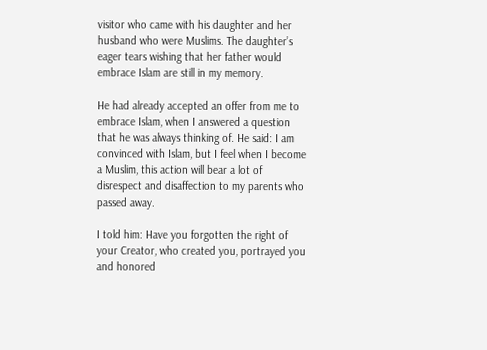visitor who came with his daughter and her husband who were Muslims. The daughter’s eager tears wishing that her father would embrace Islam are still in my memory.

He had already accepted an offer from me to embrace Islam, when I answered a question that he was always thinking of. He said: I am convinced with Islam, but I feel when I become a Muslim, this action will bear a lot of disrespect and disaffection to my parents who passed away.

I told him: Have you forgotten the right of your Creator, who created you, portrayed you and honored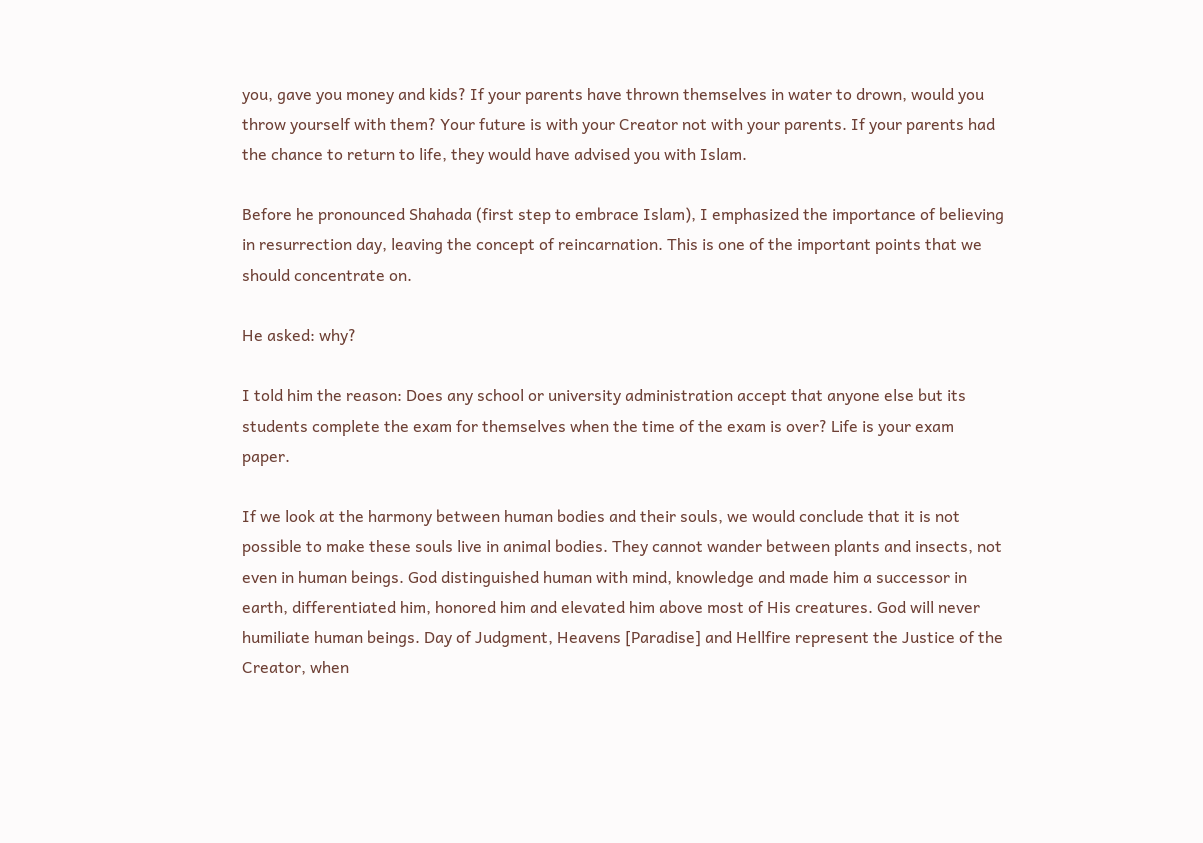you, gave you money and kids? If your parents have thrown themselves in water to drown, would you throw yourself with them? Your future is with your Creator not with your parents. If your parents had the chance to return to life, they would have advised you with Islam.

Before he pronounced Shahada (first step to embrace Islam), I emphasized the importance of believing in resurrection day, leaving the concept of reincarnation. This is one of the important points that we should concentrate on.

He asked: why?

I told him the reason: Does any school or university administration accept that anyone else but its students complete the exam for themselves when the time of the exam is over? Life is your exam paper.

If we look at the harmony between human bodies and their souls, we would conclude that it is not possible to make these souls live in animal bodies. They cannot wander between plants and insects, not even in human beings. God distinguished human with mind, knowledge and made him a successor in earth, differentiated him, honored him and elevated him above most of His creatures. God will never humiliate human beings. Day of Judgment, Heavens [Paradise] and Hellfire represent the Justice of the Creator, when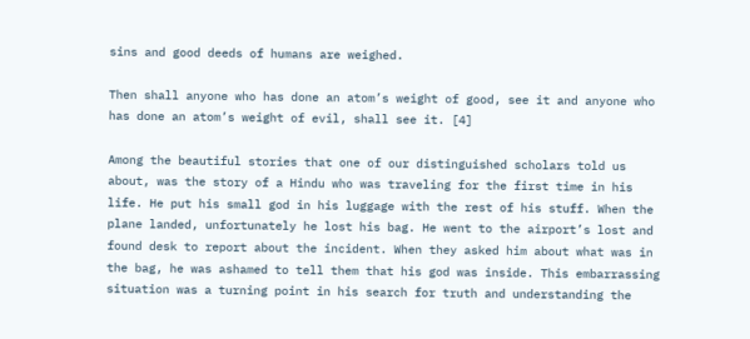sins and good deeds of humans are weighed.

Then shall anyone who has done an atom’s weight of good, see it and anyone who has done an atom’s weight of evil, shall see it. [4]

Among the beautiful stories that one of our distinguished scholars told us about, was the story of a Hindu who was traveling for the first time in his life. He put his small god in his luggage with the rest of his stuff. When the plane landed, unfortunately he lost his bag. He went to the airport’s lost and found desk to report about the incident. When they asked him about what was in the bag, he was ashamed to tell them that his god was inside. This embarrassing situation was a turning point in his search for truth and understanding the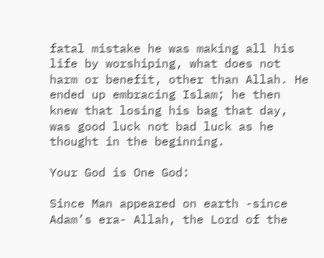fatal mistake he was making all his life by worshiping, what does not harm or benefit, other than Allah. He ended up embracing Islam; he then knew that losing his bag that day, was good luck not bad luck as he thought in the beginning.

Your God is One God:

Since Man appeared on earth -since Adam’s era- Allah, the Lord of the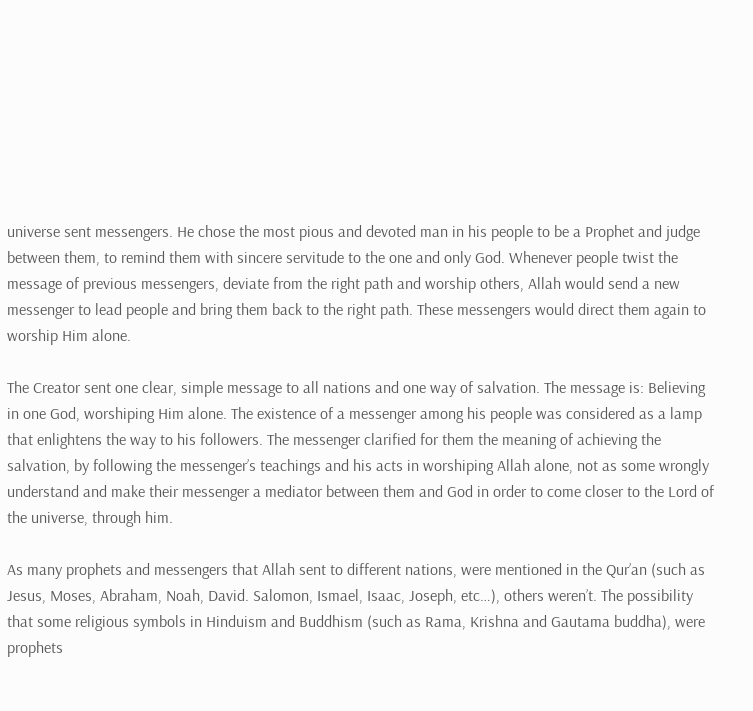universe sent messengers. He chose the most pious and devoted man in his people to be a Prophet and judge between them, to remind them with sincere servitude to the one and only God. Whenever people twist the message of previous messengers, deviate from the right path and worship others, Allah would send a new messenger to lead people and bring them back to the right path. These messengers would direct them again to worship Him alone.

The Creator sent one clear, simple message to all nations and one way of salvation. The message is: Believing in one God, worshiping Him alone. The existence of a messenger among his people was considered as a lamp that enlightens the way to his followers. The messenger clarified for them the meaning of achieving the salvation, by following the messenger’s teachings and his acts in worshiping Allah alone, not as some wrongly understand and make their messenger a mediator between them and God in order to come closer to the Lord of the universe, through him.

As many prophets and messengers that Allah sent to different nations, were mentioned in the Qur’an (such as Jesus, Moses, Abraham, Noah, David. Salomon, Ismael, Isaac, Joseph, etc…), others weren’t. The possibility that some religious symbols in Hinduism and Buddhism (such as Rama, Krishna and Gautama buddha), were prophets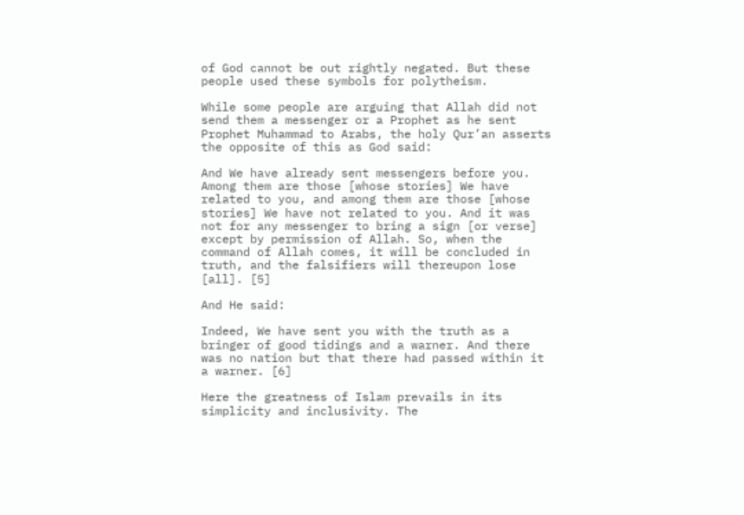of God cannot be out rightly negated. But these people used these symbols for polytheism.

While some people are arguing that Allah did not send them a messenger or a Prophet as he sent Prophet Muhammad to Arabs, the holy Qur’an asserts the opposite of this as God said:

And We have already sent messengers before you. Among them are those [whose stories] We have related to you, and among them are those [whose stories] We have not related to you. And it was not for any messenger to bring a sign [or verse] except by permission of Allah. So, when the command of Allah comes, it will be concluded in truth, and the falsifiers will thereupon lose [all]. [5]

And He said:

Indeed, We have sent you with the truth as a bringer of good tidings and a warner. And there was no nation but that there had passed within it a warner. [6]

Here the greatness of Islam prevails in its simplicity and inclusivity. The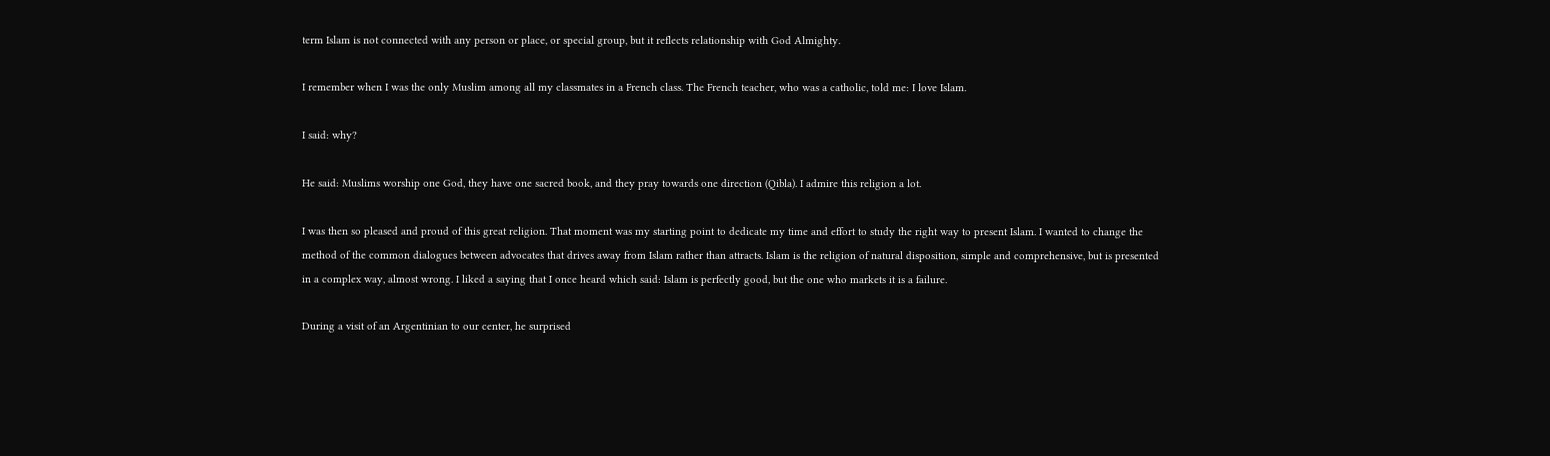term Islam is not connected with any person or place, or special group, but it reflects relationship with God Almighty.

I remember when I was the only Muslim among all my classmates in a French class. The French teacher, who was a catholic, told me: I love Islam.

I said: why?

He said: Muslims worship one God, they have one sacred book, and they pray towards one direction (Qibla). I admire this religion a lot.

I was then so pleased and proud of this great religion. That moment was my starting point to dedicate my time and effort to study the right way to present Islam. I wanted to change the method of the common dialogues between advocates that drives away from Islam rather than attracts. Islam is the religion of natural disposition, simple and comprehensive, but is presented in a complex way, almost wrong. I liked a saying that I once heard which said: Islam is perfectly good, but the one who markets it is a failure.

During a visit of an Argentinian to our center, he surprised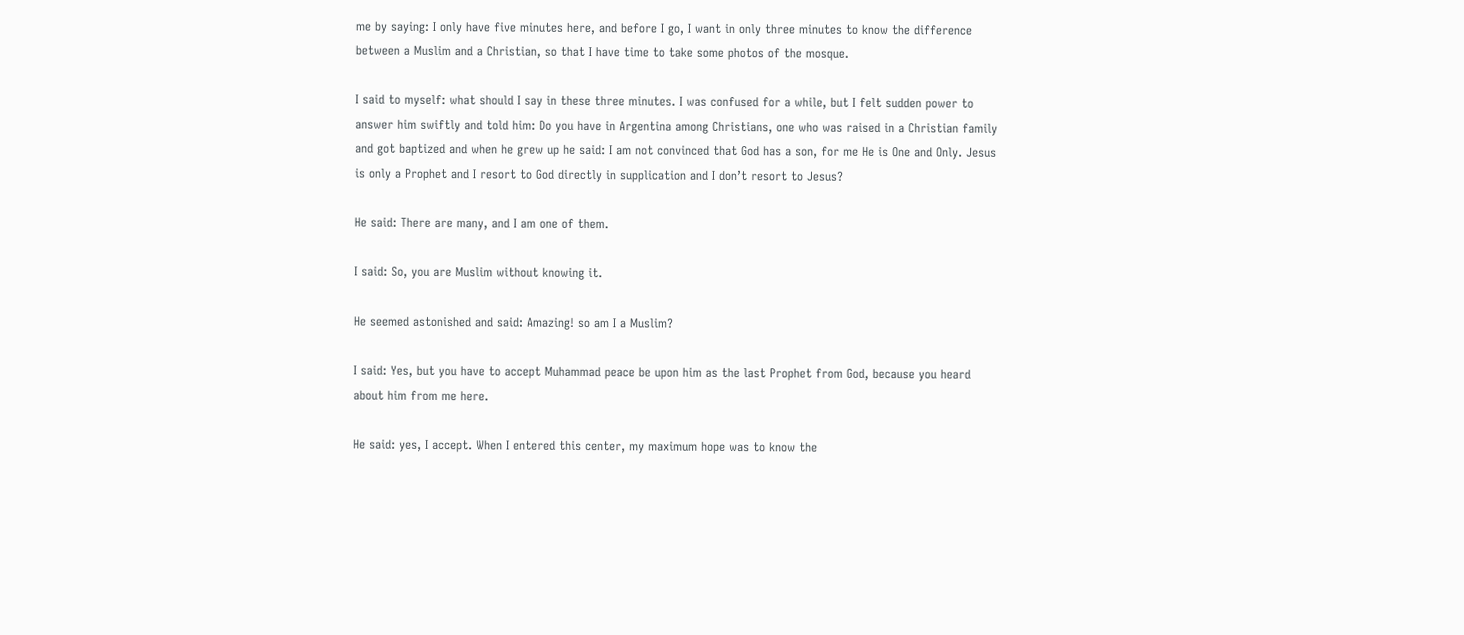me by saying: I only have five minutes here, and before I go, I want in only three minutes to know the difference between a Muslim and a Christian, so that I have time to take some photos of the mosque.

I said to myself: what should I say in these three minutes. I was confused for a while, but I felt sudden power to answer him swiftly and told him: Do you have in Argentina among Christians, one who was raised in a Christian family and got baptized and when he grew up he said: I am not convinced that God has a son, for me He is One and Only. Jesus is only a Prophet and I resort to God directly in supplication and I don’t resort to Jesus?

He said: There are many, and I am one of them.

I said: So, you are Muslim without knowing it.

He seemed astonished and said: Amazing! so am I a Muslim?

I said: Yes, but you have to accept Muhammad peace be upon him as the last Prophet from God, because you heard about him from me here.

He said: yes, I accept. When I entered this center, my maximum hope was to know the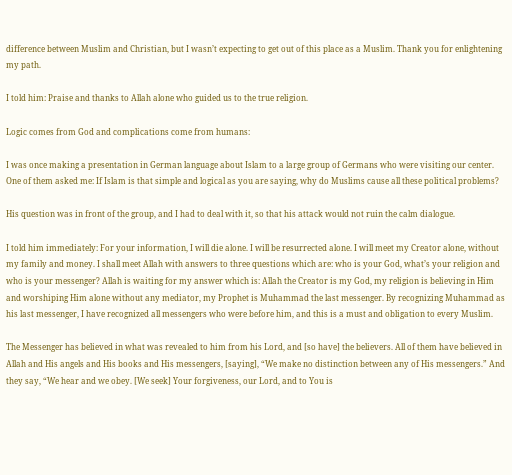difference between Muslim and Christian, but I wasn’t expecting to get out of this place as a Muslim. Thank you for enlightening my path.

I told him: Praise and thanks to Allah alone who guided us to the true religion.

Logic comes from God and complications come from humans:

I was once making a presentation in German language about Islam to a large group of Germans who were visiting our center. One of them asked me: If Islam is that simple and logical as you are saying, why do Muslims cause all these political problems?

His question was in front of the group, and I had to deal with it, so that his attack would not ruin the calm dialogue.

I told him immediately: For your information, I will die alone. I will be resurrected alone. I will meet my Creator alone, without my family and money. I shall meet Allah with answers to three questions which are: who is your God, what’s your religion and who is your messenger? Allah is waiting for my answer which is: Allah the Creator is my God, my religion is believing in Him and worshiping Him alone without any mediator, my Prophet is Muhammad the last messenger. By recognizing Muhammad as his last messenger, I have recognized all messengers who were before him, and this is a must and obligation to every Muslim.

The Messenger has believed in what was revealed to him from his Lord, and [so have] the believers. All of them have believed in Allah and His angels and His books and His messengers, [saying], “We make no distinction between any of His messengers.” And they say, “We hear and we obey. [We seek] Your forgiveness, our Lord, and to You is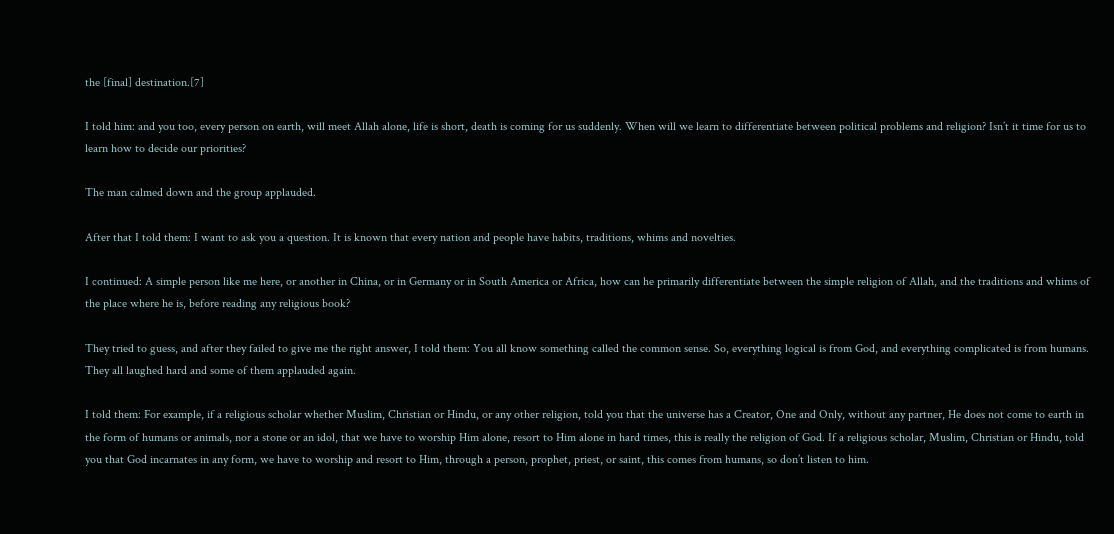the [final] destination.[7]

I told him: and you too, every person on earth, will meet Allah alone, life is short, death is coming for us suddenly. When will we learn to differentiate between political problems and religion? Isn’t it time for us to learn how to decide our priorities?

The man calmed down and the group applauded.

After that I told them: I want to ask you a question. It is known that every nation and people have habits, traditions, whims and novelties.

I continued: A simple person like me here, or another in China, or in Germany or in South America or Africa, how can he primarily differentiate between the simple religion of Allah, and the traditions and whims of the place where he is, before reading any religious book?

They tried to guess, and after they failed to give me the right answer, I told them: You all know something called the common sense. So, everything logical is from God, and everything complicated is from humans. They all laughed hard and some of them applauded again.

I told them: For example, if a religious scholar whether Muslim, Christian or Hindu, or any other religion, told you that the universe has a Creator, One and Only, without any partner, He does not come to earth in the form of humans or animals, nor a stone or an idol, that we have to worship Him alone, resort to Him alone in hard times, this is really the religion of God. If a religious scholar, Muslim, Christian or Hindu, told you that God incarnates in any form, we have to worship and resort to Him, through a person, prophet, priest, or saint, this comes from humans, so don’t listen to him.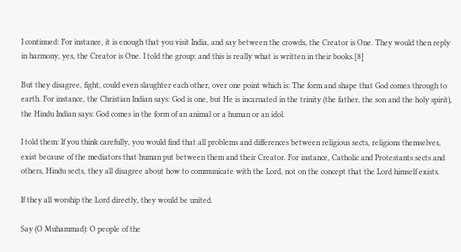I continued: For instance, it is enough that you visit India, and say between the crowds, the Creator is One. They would then reply in harmony, yes, the Creator is One. I told the group: and this is really what is written in their books.[8]

But they disagree, fight, could even slaughter each other, over one point which is: The form and shape that God comes through to earth. For instance, the Christian Indian says: God is one, but He is incarnated in the trinity (the father, the son and the holy spirit), the Hindu Indian says: God comes in the form of an animal or a human or an idol.

I told them: If you think carefully, you would find that all problems and differences between religious sects, religions themselves, exist because of the mediators that human put between them and their Creator. For instance, Catholic and Protestants sects and others, Hindu sects, they all disagree about how to communicate with the Lord, not on the concept that the Lord himself exists.

If they all worship the Lord directly, they would be united.

Say (O Muhammad): O people of the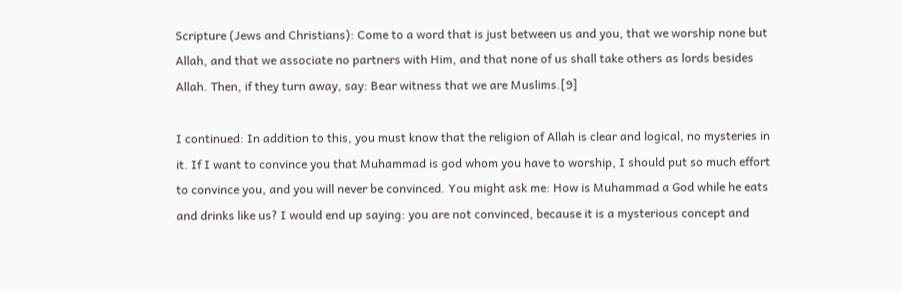Scripture (Jews and Christians): Come to a word that is just between us and you, that we worship none but Allah, and that we associate no partners with Him, and that none of us shall take others as lords besides Allah. Then, if they turn away, say: Bear witness that we are Muslims.[9]

I continued: In addition to this, you must know that the religion of Allah is clear and logical, no mysteries in it. If I want to convince you that Muhammad is god whom you have to worship, I should put so much effort to convince you, and you will never be convinced. You might ask me: How is Muhammad a God while he eats and drinks like us? I would end up saying: you are not convinced, because it is a mysterious concept and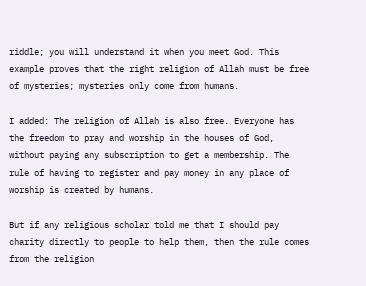riddle; you will understand it when you meet God. This example proves that the right religion of Allah must be free of mysteries; mysteries only come from humans.

I added: The religion of Allah is also free. Everyone has the freedom to pray and worship in the houses of God, without paying any subscription to get a membership. The rule of having to register and pay money in any place of worship is created by humans.

But if any religious scholar told me that I should pay charity directly to people to help them, then the rule comes from the religion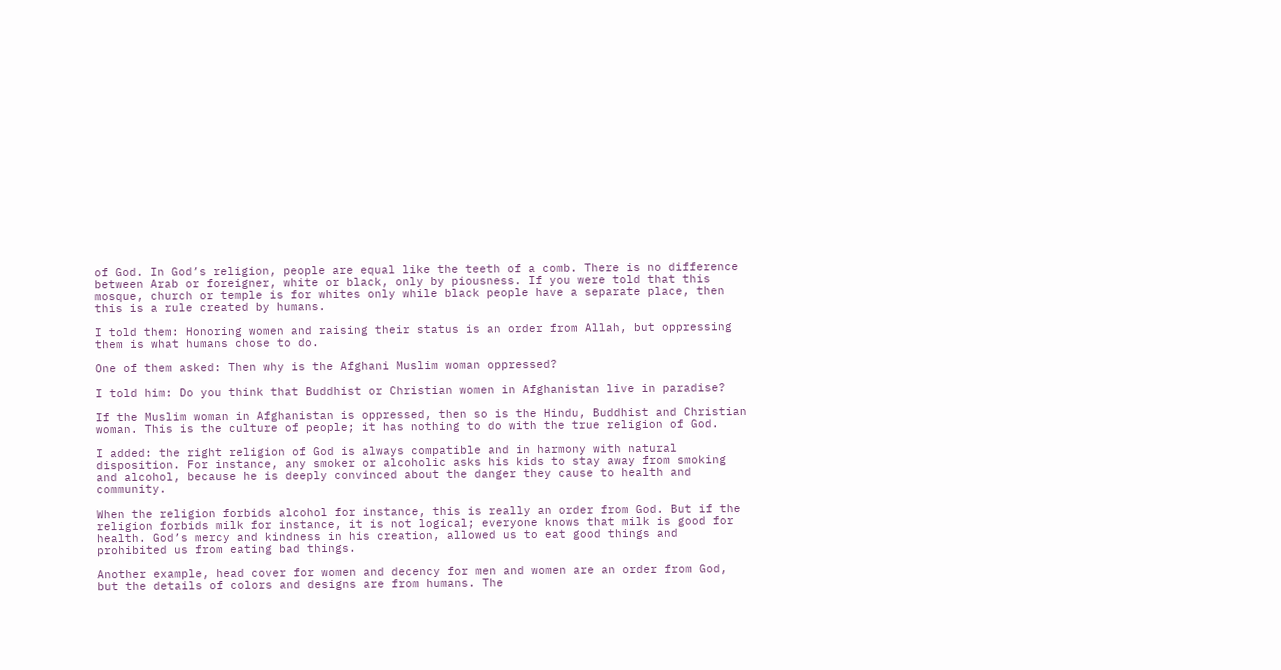of God. In God’s religion, people are equal like the teeth of a comb. There is no difference between Arab or foreigner, white or black, only by piousness. If you were told that this mosque, church or temple is for whites only while black people have a separate place, then this is a rule created by humans.

I told them: Honoring women and raising their status is an order from Allah, but oppressing them is what humans chose to do.

One of them asked: Then why is the Afghani Muslim woman oppressed?

I told him: Do you think that Buddhist or Christian women in Afghanistan live in paradise?

If the Muslim woman in Afghanistan is oppressed, then so is the Hindu, Buddhist and Christian woman. This is the culture of people; it has nothing to do with the true religion of God.

I added: the right religion of God is always compatible and in harmony with natural disposition. For instance, any smoker or alcoholic asks his kids to stay away from smoking and alcohol, because he is deeply convinced about the danger they cause to health and community.

When the religion forbids alcohol for instance, this is really an order from God. But if the religion forbids milk for instance, it is not logical; everyone knows that milk is good for health. God’s mercy and kindness in his creation, allowed us to eat good things and prohibited us from eating bad things.

Another example, head cover for women and decency for men and women are an order from God, but the details of colors and designs are from humans. The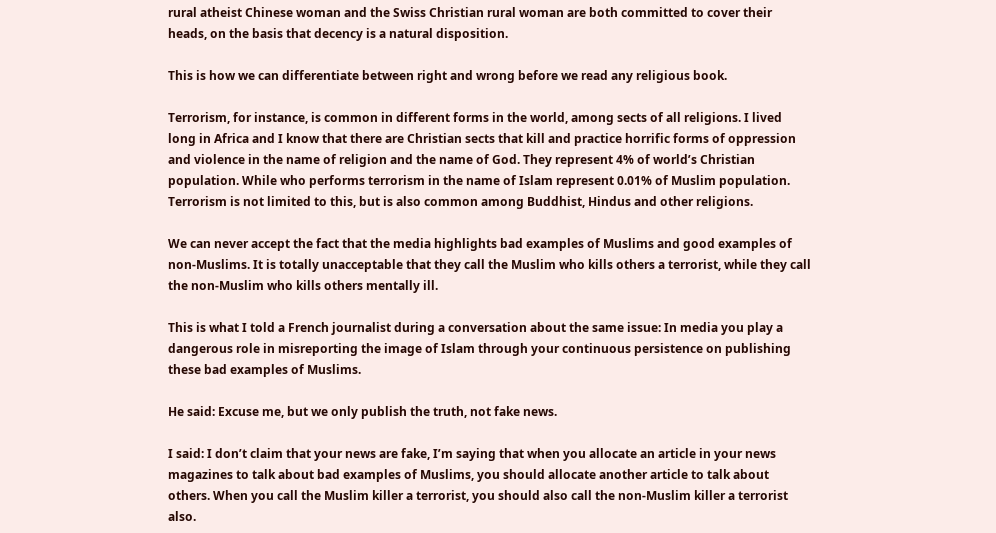rural atheist Chinese woman and the Swiss Christian rural woman are both committed to cover their heads, on the basis that decency is a natural disposition.

This is how we can differentiate between right and wrong before we read any religious book.

Terrorism, for instance, is common in different forms in the world, among sects of all religions. I lived long in Africa and I know that there are Christian sects that kill and practice horrific forms of oppression and violence in the name of religion and the name of God. They represent 4% of world’s Christian population. While who performs terrorism in the name of Islam represent 0.01% of Muslim population. Terrorism is not limited to this, but is also common among Buddhist, Hindus and other religions.

We can never accept the fact that the media highlights bad examples of Muslims and good examples of non-Muslims. It is totally unacceptable that they call the Muslim who kills others a terrorist, while they call the non-Muslim who kills others mentally ill.

This is what I told a French journalist during a conversation about the same issue: In media you play a dangerous role in misreporting the image of Islam through your continuous persistence on publishing these bad examples of Muslims.

He said: Excuse me, but we only publish the truth, not fake news.

I said: I don’t claim that your news are fake, I’m saying that when you allocate an article in your news magazines to talk about bad examples of Muslims, you should allocate another article to talk about others. When you call the Muslim killer a terrorist, you should also call the non-Muslim killer a terrorist also.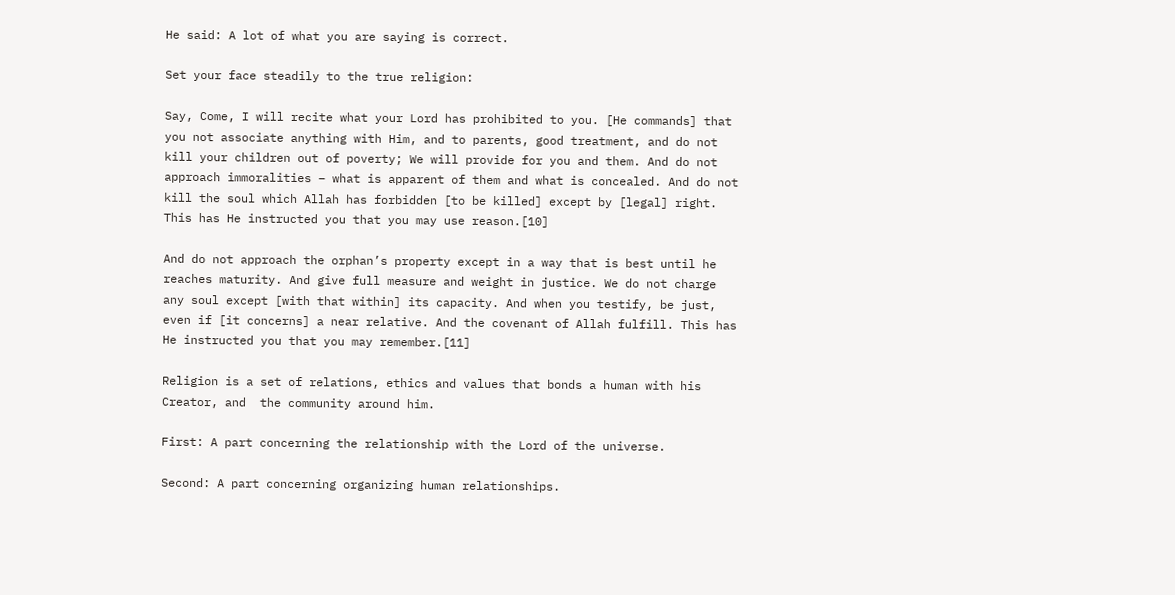He said: A lot of what you are saying is correct.

Set your face steadily to the true religion:

Say, Come, I will recite what your Lord has prohibited to you. [He commands] that you not associate anything with Him, and to parents, good treatment, and do not kill your children out of poverty; We will provide for you and them. And do not approach immoralities – what is apparent of them and what is concealed. And do not kill the soul which Allah has forbidden [to be killed] except by [legal] right. This has He instructed you that you may use reason.[10]

And do not approach the orphan’s property except in a way that is best until he reaches maturity. And give full measure and weight in justice. We do not charge any soul except [with that within] its capacity. And when you testify, be just, even if [it concerns] a near relative. And the covenant of Allah fulfill. This has He instructed you that you may remember.[11]

Religion is a set of relations, ethics and values that bonds a human with his Creator, and  the community around him.

First: A part concerning the relationship with the Lord of the universe.

Second: A part concerning organizing human relationships.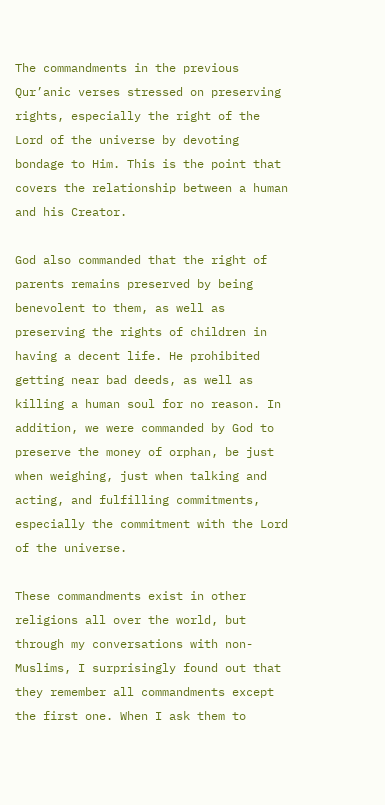The commandments in the previous Qur’anic verses stressed on preserving rights, especially the right of the Lord of the universe by devoting bondage to Him. This is the point that covers the relationship between a human and his Creator.

God also commanded that the right of parents remains preserved by being benevolent to them, as well as preserving the rights of children in having a decent life. He prohibited getting near bad deeds, as well as killing a human soul for no reason. In addition, we were commanded by God to preserve the money of orphan, be just when weighing, just when talking and acting, and fulfilling commitments, especially the commitment with the Lord of the universe.

These commandments exist in other religions all over the world, but through my conversations with non-Muslims, I surprisingly found out that they remember all commandments except the first one. When I ask them to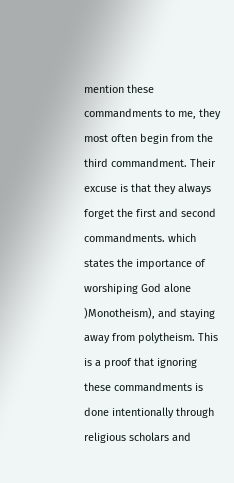mention these commandments to me, they most often begin from the third commandment. Their excuse is that they always forget the first and second commandments. which states the importance of worshiping God alone )Monotheism), and staying away from polytheism. This is a proof that ignoring these commandments is done intentionally through religious scholars and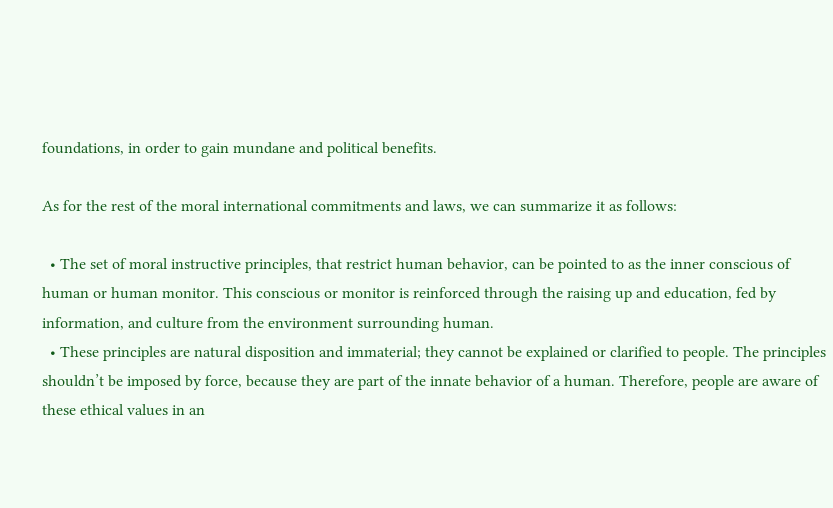foundations, in order to gain mundane and political benefits.

As for the rest of the moral international commitments and laws, we can summarize it as follows:

  • The set of moral instructive principles, that restrict human behavior, can be pointed to as the inner conscious of human or human monitor. This conscious or monitor is reinforced through the raising up and education, fed by information, and culture from the environment surrounding human.
  • These principles are natural disposition and immaterial; they cannot be explained or clarified to people. The principles shouldn’t be imposed by force, because they are part of the innate behavior of a human. Therefore, people are aware of these ethical values in an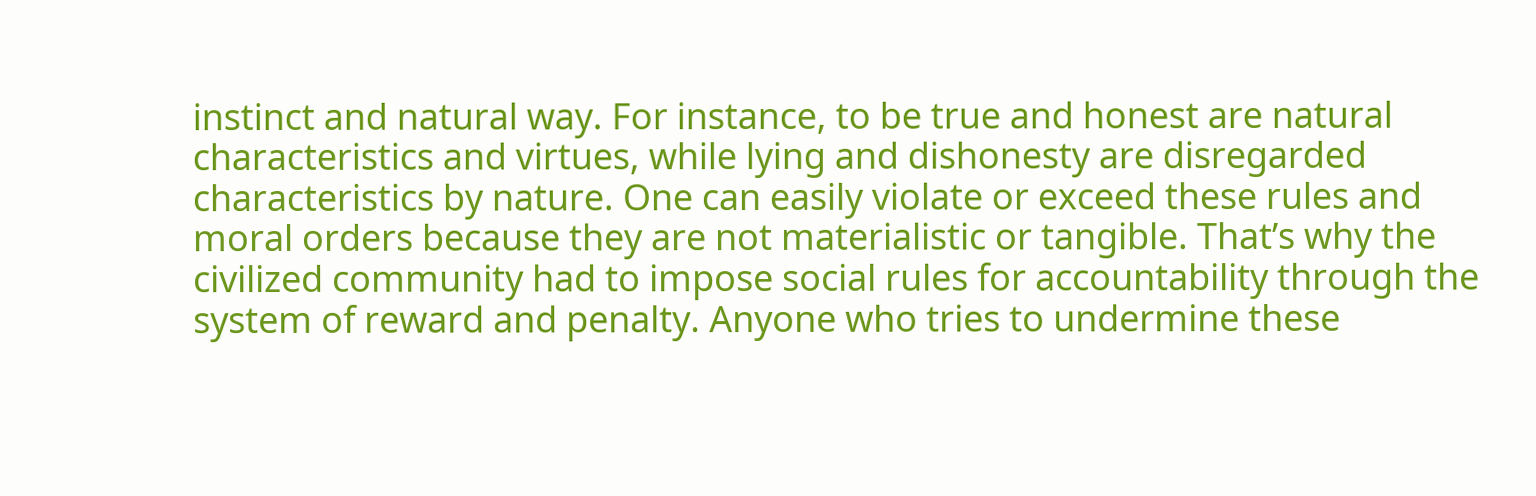instinct and natural way. For instance, to be true and honest are natural characteristics and virtues, while lying and dishonesty are disregarded characteristics by nature. One can easily violate or exceed these rules and moral orders because they are not materialistic or tangible. That’s why the civilized community had to impose social rules for accountability through the system of reward and penalty. Anyone who tries to undermine these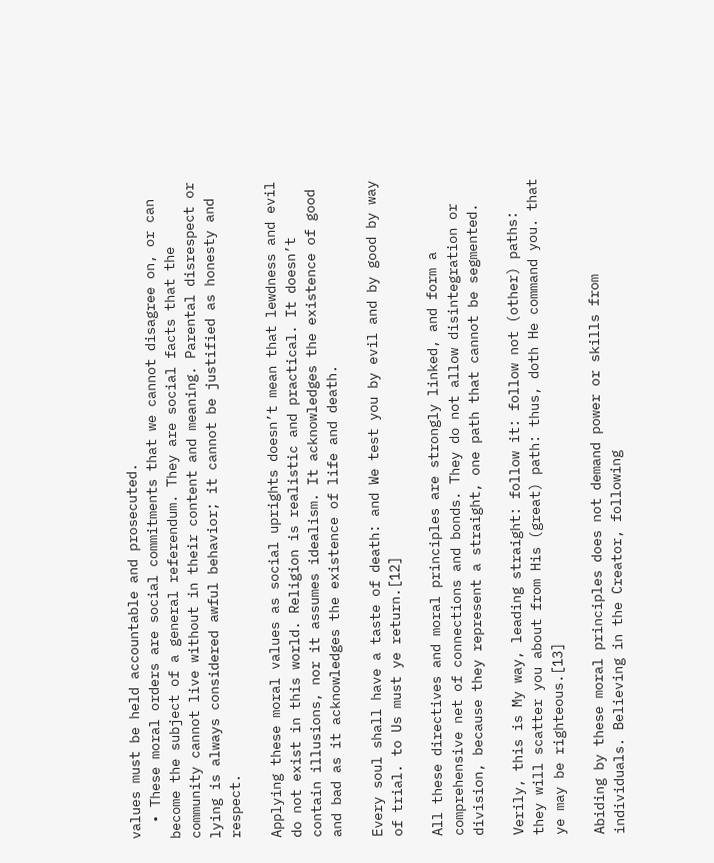values must be held accountable and prosecuted.
  • These moral orders are social commitments that we cannot disagree on, or can become the subject of a general referendum. They are social facts that the community cannot live without in their content and meaning. Parental disrespect or lying is always considered awful behavior; it cannot be justified as honesty and respect.

Applying these moral values as social uprights doesn’t mean that lewdness and evil do not exist in this world. Religion is realistic and practical. It doesn’t contain illusions, nor it assumes idealism. It acknowledges the existence of good and bad as it acknowledges the existence of life and death.

Every soul shall have a taste of death: and We test you by evil and by good by way of trial. to Us must ye return.[12]

All these directives and moral principles are strongly linked, and form a comprehensive net of connections and bonds. They do not allow disintegration or division, because they represent a straight, one path that cannot be segmented.

Verily, this is My way, leading straight: follow it: follow not (other) paths: they will scatter you about from His (great) path: thus, doth He command you. that ye may be righteous.[13]

Abiding by these moral principles does not demand power or skills from individuals. Believing in the Creator, following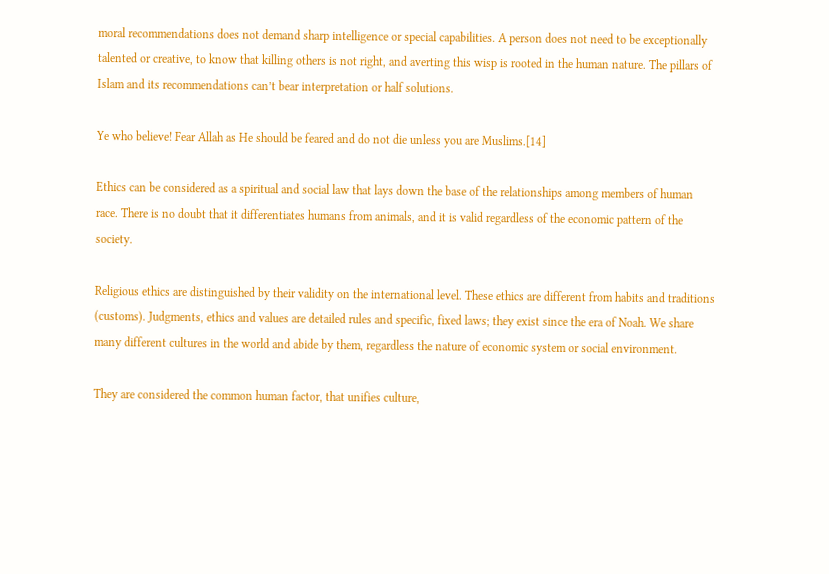moral recommendations does not demand sharp intelligence or special capabilities. A person does not need to be exceptionally talented or creative, to know that killing others is not right, and averting this wisp is rooted in the human nature. The pillars of Islam and its recommendations can’t bear interpretation or half solutions.

Ye who believe! Fear Allah as He should be feared and do not die unless you are Muslims.[14]

Ethics can be considered as a spiritual and social law that lays down the base of the relationships among members of human race. There is no doubt that it differentiates humans from animals, and it is valid regardless of the economic pattern of the society.

Religious ethics are distinguished by their validity on the international level. These ethics are different from habits and traditions (customs). Judgments, ethics and values are detailed rules and specific, fixed laws; they exist since the era of Noah. We share many different cultures in the world and abide by them, regardless the nature of economic system or social environment.

They are considered the common human factor, that unifies culture,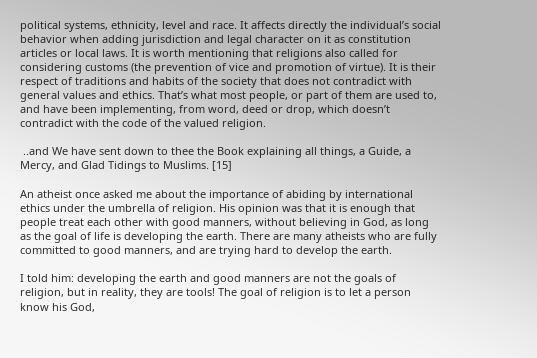political systems, ethnicity, level and race. It affects directly the individual’s social behavior when adding jurisdiction and legal character on it as constitution articles or local laws. It is worth mentioning that religions also called for considering customs (the prevention of vice and promotion of virtue). It is their respect of traditions and habits of the society that does not contradict with general values and ethics. That’s what most people, or part of them are used to, and have been implementing, from word, deed or drop, which doesn’t contradict with the code of the valued religion.

 ..and We have sent down to thee the Book explaining all things, a Guide, a Mercy, and Glad Tidings to Muslims. [15]

An atheist once asked me about the importance of abiding by international ethics under the umbrella of religion. His opinion was that it is enough that people treat each other with good manners, without believing in God, as long as the goal of life is developing the earth. There are many atheists who are fully committed to good manners, and are trying hard to develop the earth.

I told him: developing the earth and good manners are not the goals of religion, but in reality, they are tools! The goal of religion is to let a person know his God,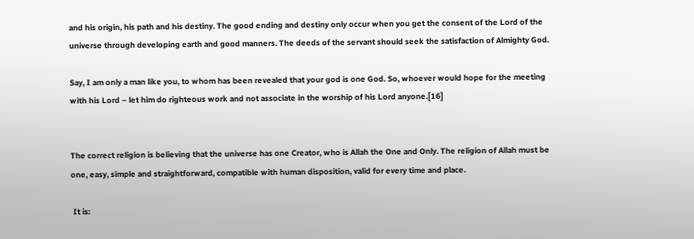and his origin, his path and his destiny. The good ending and destiny only occur when you get the consent of the Lord of the universe through developing earth and good manners. The deeds of the servant should seek the satisfaction of Almighty God.

Say, I am only a man like you, to whom has been revealed that your god is one God. So, whoever would hope for the meeting with his Lord – let him do righteous work and not associate in the worship of his Lord anyone.[16]


The correct religion is believing that the universe has one Creator, who is Allah the One and Only. The religion of Allah must be one, easy, simple and straightforward, compatible with human disposition, valid for every time and place.

 It is: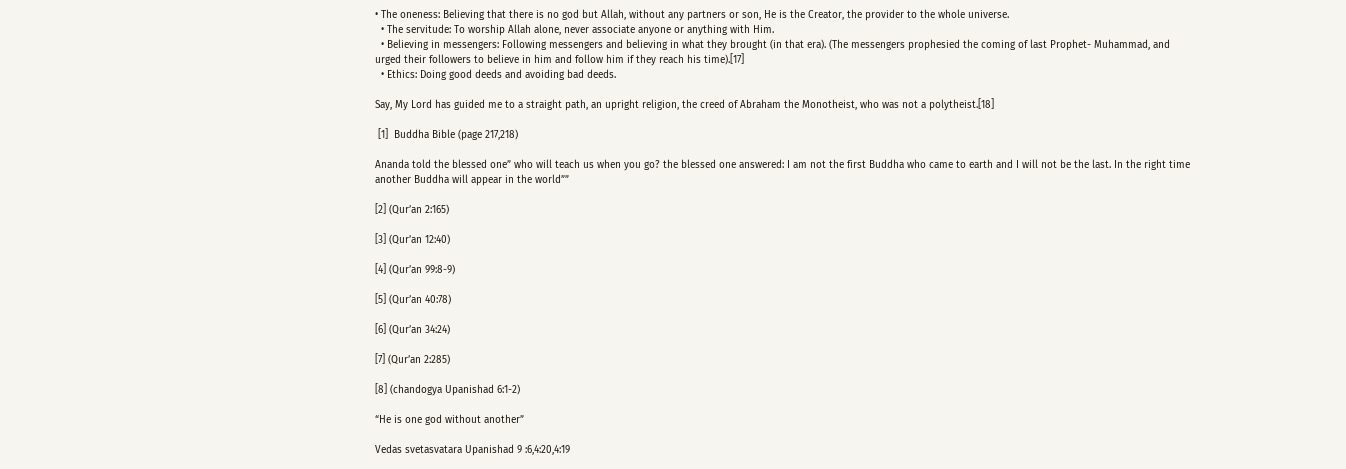• The oneness: Believing that there is no god but Allah, without any partners or son, He is the Creator, the provider to the whole universe.
  • The servitude: To worship Allah alone, never associate anyone or anything with Him.
  • Believing in messengers: Following messengers and believing in what they brought (in that era). (The messengers prophesied the coming of last Prophet- Muhammad, and urged their followers to believe in him and follow him if they reach his time).[17]
  • Ethics: Doing good deeds and avoiding bad deeds.

Say, My Lord has guided me to a straight path, an upright religion, the creed of Abraham the Monotheist, who was not a polytheist.[18]

 [1]  Buddha Bible (page 217,218)

Ananda told the blessed one” who will teach us when you go? the blessed one answered: I am not the first Buddha who came to earth and I will not be the last. In the right time another Buddha will appear in the world””

[2] (Qur’an 2:165)

[3] (Qur’an 12:40)

[4] (Qur’an 99:8-9)

[5] (Qur’an 40:78)

[6] (Qur’an 34:24)

[7] (Qur’an 2:285)

[8] (chandogya Upanishad 6:1-2)

“He is one god without another”

Vedas svetasvatara Upanishad 9 :6,4:20,4:19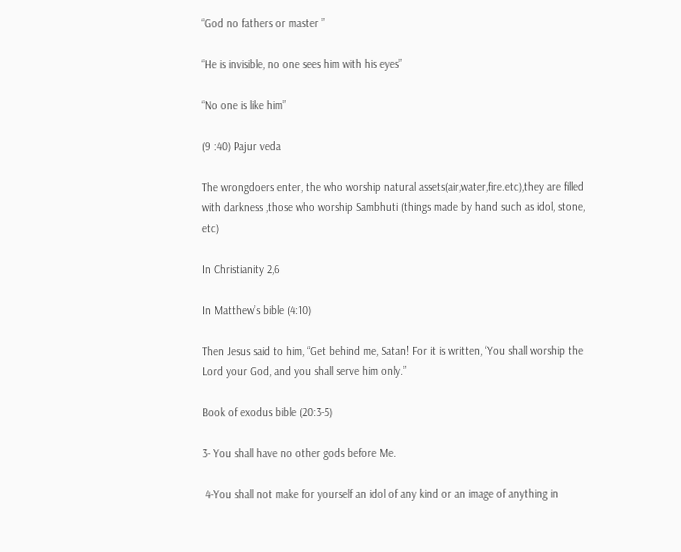“God no fathers or master ”

“He is invisible, no one sees him with his eyes”

“No one is like him”

(9 :40) Pajur veda

The wrongdoers enter, the who worship natural assets(air,water,fire.etc),they are filled with darkness ,those who worship Sambhuti (things made by hand such as idol, stone, etc)

In Christianity 2,6

In Matthew’s bible (4:10)

Then Jesus said to him, “Get behind me, Satan! For it is written, ‘You shall worship the Lord your God, and you shall serve him only.”

Book of exodus bible (20:3-5)

3- You shall have no other gods before Me.

 4-You shall not make for yourself an idol of any kind or an image of anything in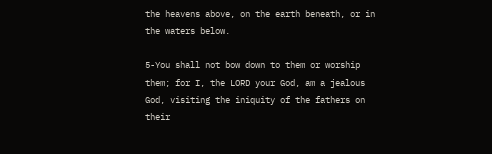the heavens above, on the earth beneath, or in the waters below.

5-You shall not bow down to them or worship them; for I, the LORD your God, am a jealous God, visiting the iniquity of the fathers on their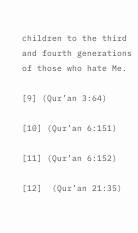children to the third and fourth generations of those who hate Me.

[9] (Qur’an 3:64)

[10] (Qur’an 6:151)

[11] (Qur’an 6:152)

[12]  (Qur’an 21:35)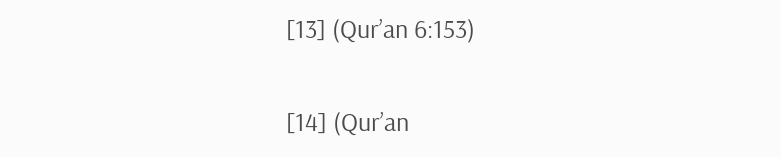[13] (Qur’an 6:153)

[14] (Qur’an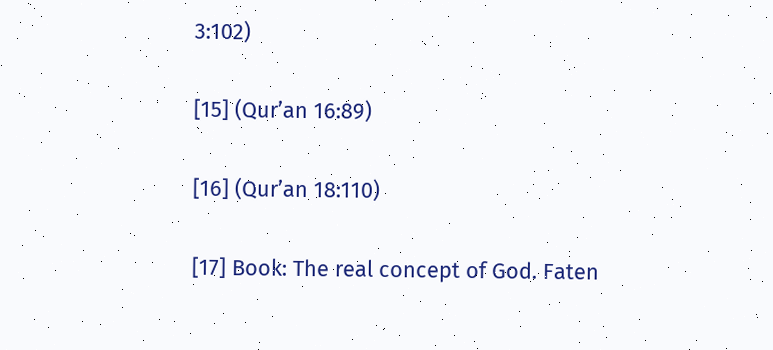3:102)

[15] (Qur’an 16:89)

[16] (Qur’an 18:110)

[17] Book: The real concept of God. Faten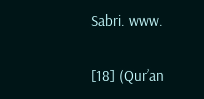Sabri. www.

[18] (Qur’an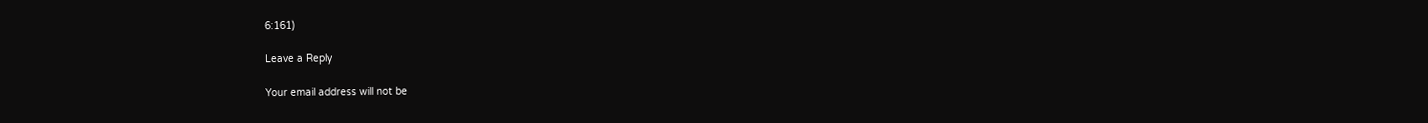6:161)

Leave a Reply

Your email address will not be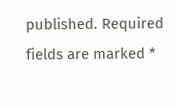published. Required fields are marked *